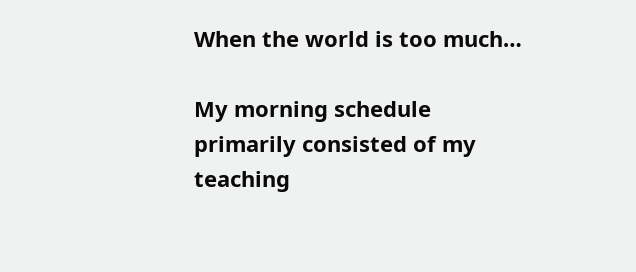When the world is too much…

My morning schedule primarily consisted of my teaching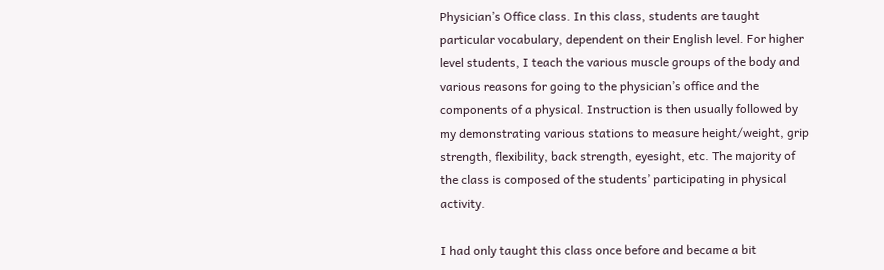Physician’s Office class. In this class, students are taught particular vocabulary, dependent on their English level. For higher level students, I teach the various muscle groups of the body and various reasons for going to the physician’s office and the components of a physical. Instruction is then usually followed by my demonstrating various stations to measure height/weight, grip strength, flexibility, back strength, eyesight, etc. The majority of the class is composed of the students’ participating in physical activity.

I had only taught this class once before and became a bit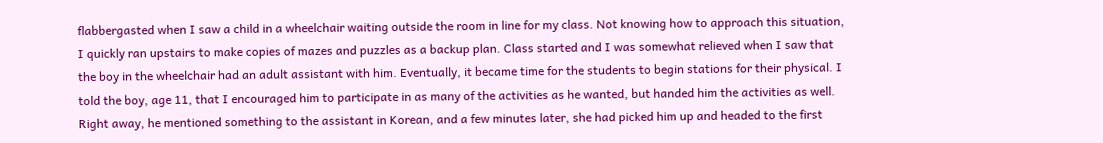flabbergasted when I saw a child in a wheelchair waiting outside the room in line for my class. Not knowing how to approach this situation, I quickly ran upstairs to make copies of mazes and puzzles as a backup plan. Class started and I was somewhat relieved when I saw that the boy in the wheelchair had an adult assistant with him. Eventually, it became time for the students to begin stations for their physical. I told the boy, age 11, that I encouraged him to participate in as many of the activities as he wanted, but handed him the activities as well. Right away, he mentioned something to the assistant in Korean, and a few minutes later, she had picked him up and headed to the first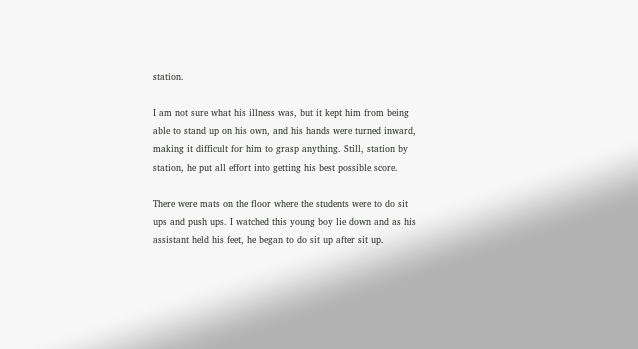station.

I am not sure what his illness was, but it kept him from being able to stand up on his own, and his hands were turned inward, making it difficult for him to grasp anything. Still, station by station, he put all effort into getting his best possible score.

There were mats on the floor where the students were to do sit ups and push ups. I watched this young boy lie down and as his assistant held his feet, he began to do sit up after sit up.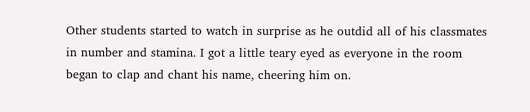Other students started to watch in surprise as he outdid all of his classmates in number and stamina. I got a little teary eyed as everyone in the room began to clap and chant his name, cheering him on.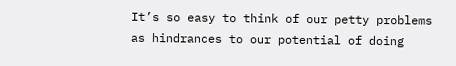It’s so easy to think of our petty problems as hindrances to our potential of doing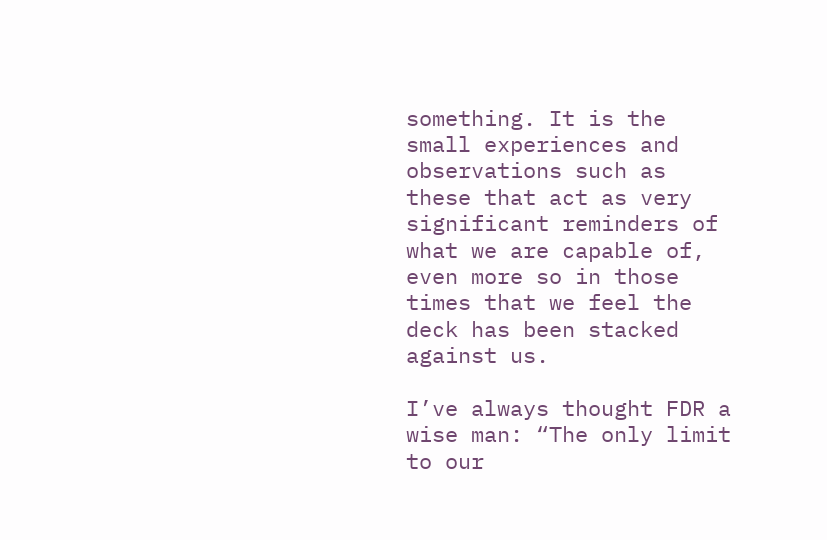something. It is the small experiences and observations such as these that act as very significant reminders of what we are capable of, even more so in those times that we feel the deck has been stacked against us.

I’ve always thought FDR a wise man: “The only limit to our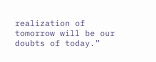realization of tomorrow will be our doubts of today.”